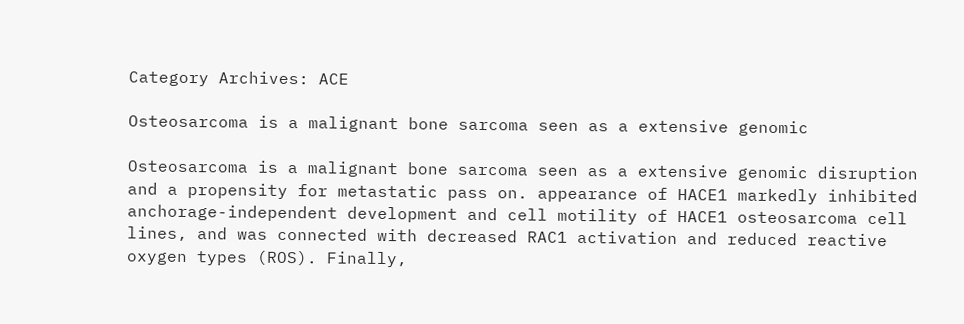Category Archives: ACE

Osteosarcoma is a malignant bone sarcoma seen as a extensive genomic

Osteosarcoma is a malignant bone sarcoma seen as a extensive genomic disruption and a propensity for metastatic pass on. appearance of HACE1 markedly inhibited anchorage-independent development and cell motility of HACE1 osteosarcoma cell lines, and was connected with decreased RAC1 activation and reduced reactive oxygen types (ROS). Finally,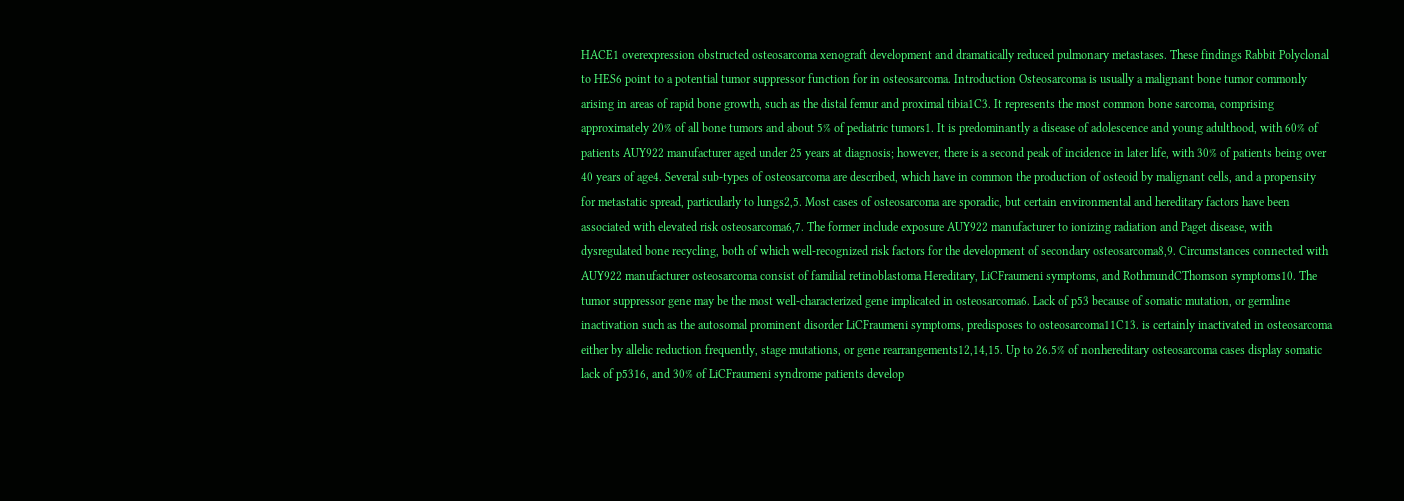HACE1 overexpression obstructed osteosarcoma xenograft development and dramatically reduced pulmonary metastases. These findings Rabbit Polyclonal to HES6 point to a potential tumor suppressor function for in osteosarcoma. Introduction Osteosarcoma is usually a malignant bone tumor commonly arising in areas of rapid bone growth, such as the distal femur and proximal tibia1C3. It represents the most common bone sarcoma, comprising approximately 20% of all bone tumors and about 5% of pediatric tumors1. It is predominantly a disease of adolescence and young adulthood, with 60% of patients AUY922 manufacturer aged under 25 years at diagnosis; however, there is a second peak of incidence in later life, with 30% of patients being over 40 years of age4. Several sub-types of osteosarcoma are described, which have in common the production of osteoid by malignant cells, and a propensity for metastatic spread, particularly to lungs2,5. Most cases of osteosarcoma are sporadic, but certain environmental and hereditary factors have been associated with elevated risk osteosarcoma6,7. The former include exposure AUY922 manufacturer to ionizing radiation and Paget disease, with dysregulated bone recycling, both of which well-recognized risk factors for the development of secondary osteosarcoma8,9. Circumstances connected with AUY922 manufacturer osteosarcoma consist of familial retinoblastoma Hereditary, LiCFraumeni symptoms, and RothmundCThomson symptoms10. The tumor suppressor gene may be the most well-characterized gene implicated in osteosarcoma6. Lack of p53 because of somatic mutation, or germline inactivation such as the autosomal prominent disorder LiCFraumeni symptoms, predisposes to osteosarcoma11C13. is certainly inactivated in osteosarcoma either by allelic reduction frequently, stage mutations, or gene rearrangements12,14,15. Up to 26.5% of nonhereditary osteosarcoma cases display somatic lack of p5316, and 30% of LiCFraumeni syndrome patients develop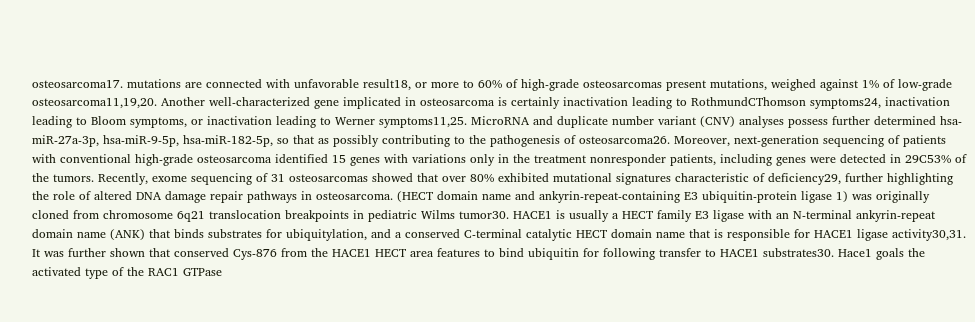osteosarcoma17. mutations are connected with unfavorable result18, or more to 60% of high-grade osteosarcomas present mutations, weighed against 1% of low-grade osteosarcoma11,19,20. Another well-characterized gene implicated in osteosarcoma is certainly inactivation leading to RothmundCThomson symptoms24, inactivation leading to Bloom symptoms, or inactivation leading to Werner symptoms11,25. MicroRNA and duplicate number variant (CNV) analyses possess further determined hsa-miR-27a-3p, hsa-miR-9-5p, hsa-miR-182-5p, so that as possibly contributing to the pathogenesis of osteosarcoma26. Moreover, next-generation sequencing of patients with conventional high-grade osteosarcoma identified 15 genes with variations only in the treatment nonresponder patients, including genes were detected in 29C53% of the tumors. Recently, exome sequencing of 31 osteosarcomas showed that over 80% exhibited mutational signatures characteristic of deficiency29, further highlighting the role of altered DNA damage repair pathways in osteosarcoma. (HECT domain name and ankyrin-repeat-containing E3 ubiquitin-protein ligase 1) was originally cloned from chromosome 6q21 translocation breakpoints in pediatric Wilms tumor30. HACE1 is usually a HECT family E3 ligase with an N-terminal ankyrin-repeat domain name (ANK) that binds substrates for ubiquitylation, and a conserved C-terminal catalytic HECT domain name that is responsible for HACE1 ligase activity30,31. It was further shown that conserved Cys-876 from the HACE1 HECT area features to bind ubiquitin for following transfer to HACE1 substrates30. Hace1 goals the activated type of the RAC1 GTPase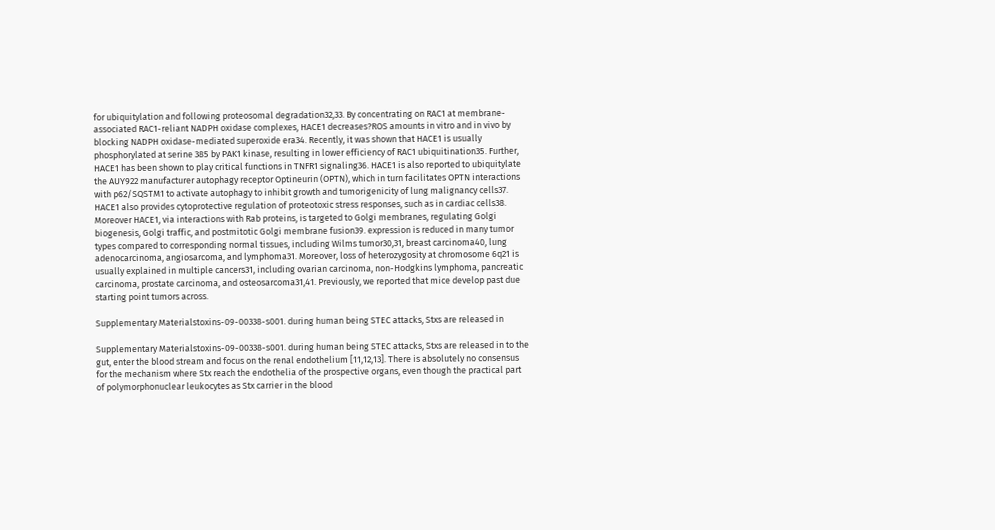for ubiquitylation and following proteosomal degradation32,33. By concentrating on RAC1 at membrane-associated RAC1-reliant NADPH oxidase complexes, HACE1 decreases?ROS amounts in vitro and in vivo by blocking NADPH oxidase-mediated superoxide era34. Recently, it was shown that HACE1 is usually phosphorylated at serine 385 by PAK1 kinase, resulting in lower efficiency of RAC1 ubiquitination35. Further, HACE1 has been shown to play critical functions in TNFR1 signaling36. HACE1 is also reported to ubiquitylate the AUY922 manufacturer autophagy receptor Optineurin (OPTN), which in turn facilitates OPTN interactions with p62/SQSTM1 to activate autophagy to inhibit growth and tumorigenicity of lung malignancy cells37. HACE1 also provides cytoprotective regulation of proteotoxic stress responses, such as in cardiac cells38. Moreover HACE1, via interactions with Rab proteins, is targeted to Golgi membranes, regulating Golgi biogenesis, Golgi traffic, and postmitotic Golgi membrane fusion39. expression is reduced in many tumor types compared to corresponding normal tissues, including Wilms tumor30,31, breast carcinoma40, lung adenocarcinoma, angiosarcoma, and lymphoma31. Moreover, loss of heterozygosity at chromosome 6q21 is usually explained in multiple cancers31, including ovarian carcinoma, non-Hodgkins lymphoma, pancreatic carcinoma, prostate carcinoma, and osteosarcoma31,41. Previously, we reported that mice develop past due starting point tumors across.

Supplementary Materialstoxins-09-00338-s001. during human being STEC attacks, Stxs are released in

Supplementary Materialstoxins-09-00338-s001. during human being STEC attacks, Stxs are released in to the gut, enter the blood stream and focus on the renal endothelium [11,12,13]. There is absolutely no consensus for the mechanism where Stx reach the endothelia of the prospective organs, even though the practical part of polymorphonuclear leukocytes as Stx carrier in the blood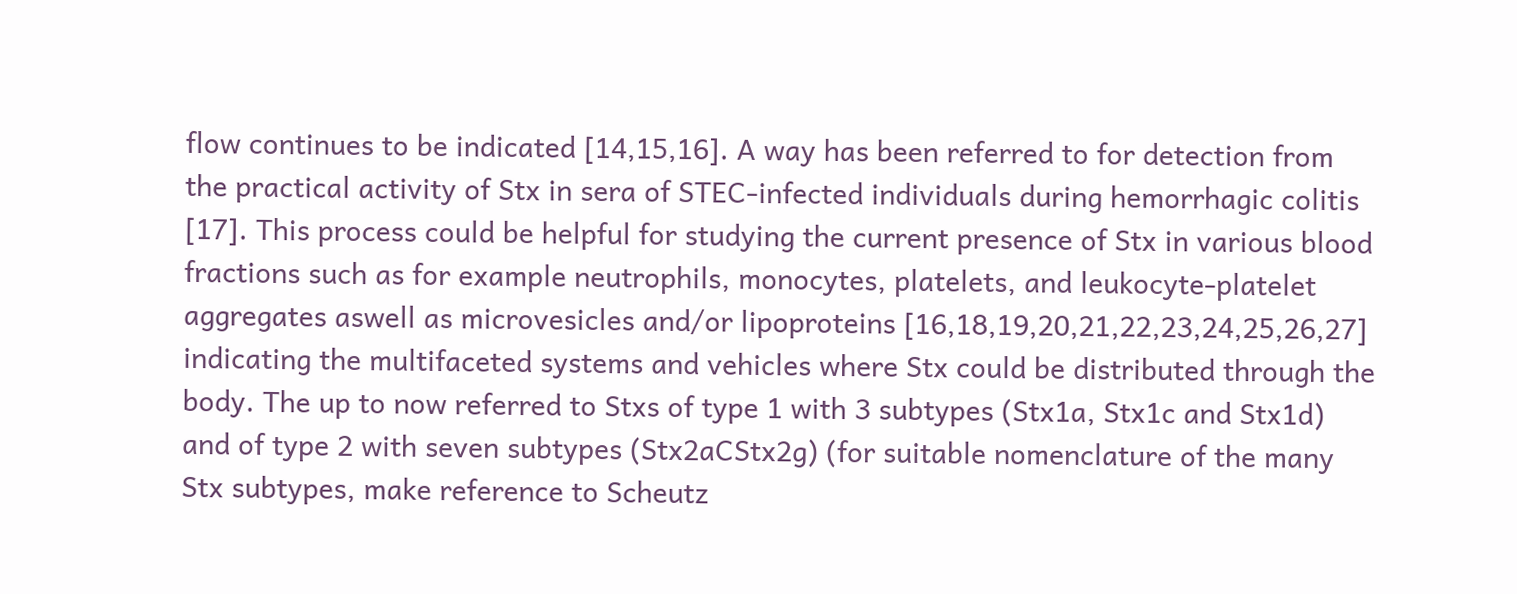flow continues to be indicated [14,15,16]. A way has been referred to for detection from the practical activity of Stx in sera of STEC-infected individuals during hemorrhagic colitis [17]. This process could be helpful for studying the current presence of Stx in various blood fractions such as for example neutrophils, monocytes, platelets, and leukocyte-platelet aggregates aswell as microvesicles and/or lipoproteins [16,18,19,20,21,22,23,24,25,26,27] indicating the multifaceted systems and vehicles where Stx could be distributed through the body. The up to now referred to Stxs of type 1 with 3 subtypes (Stx1a, Stx1c and Stx1d) and of type 2 with seven subtypes (Stx2aCStx2g) (for suitable nomenclature of the many Stx subtypes, make reference to Scheutz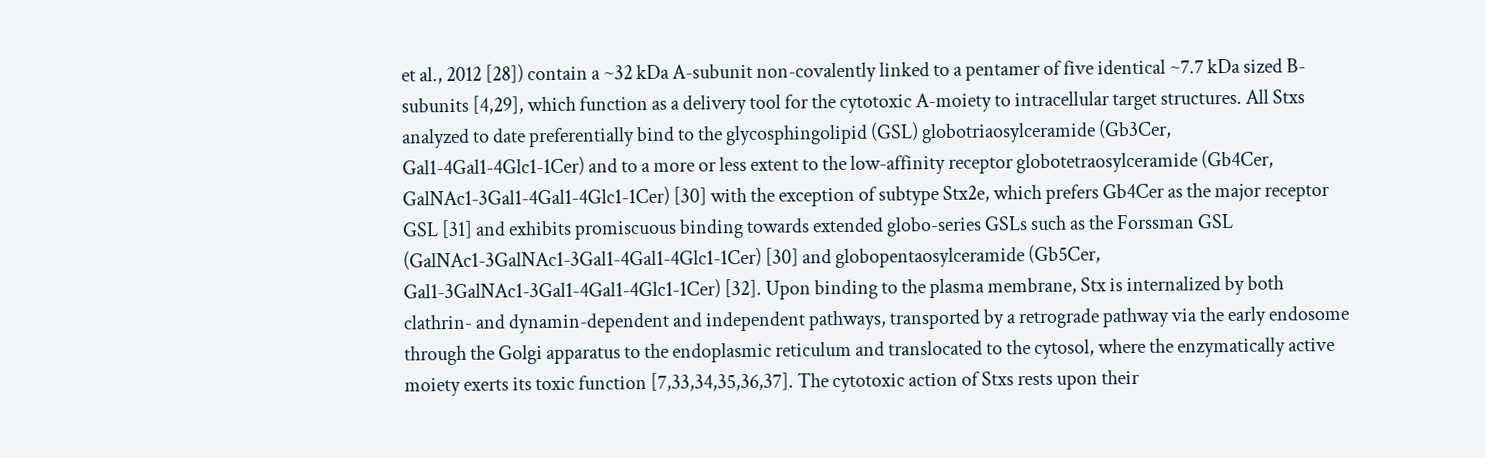et al., 2012 [28]) contain a ~32 kDa A-subunit non-covalently linked to a pentamer of five identical ~7.7 kDa sized B-subunits [4,29], which function as a delivery tool for the cytotoxic A-moiety to intracellular target structures. All Stxs analyzed to date preferentially bind to the glycosphingolipid (GSL) globotriaosylceramide (Gb3Cer, Gal1-4Gal1-4Glc1-1Cer) and to a more or less extent to the low-affinity receptor globotetraosylceramide (Gb4Cer, GalNAc1-3Gal1-4Gal1-4Glc1-1Cer) [30] with the exception of subtype Stx2e, which prefers Gb4Cer as the major receptor GSL [31] and exhibits promiscuous binding towards extended globo-series GSLs such as the Forssman GSL (GalNAc1-3GalNAc1-3Gal1-4Gal1-4Glc1-1Cer) [30] and globopentaosylceramide (Gb5Cer, Gal1-3GalNAc1-3Gal1-4Gal1-4Glc1-1Cer) [32]. Upon binding to the plasma membrane, Stx is internalized by both clathrin- and dynamin-dependent and independent pathways, transported by a retrograde pathway via the early endosome through the Golgi apparatus to the endoplasmic reticulum and translocated to the cytosol, where the enzymatically active moiety exerts its toxic function [7,33,34,35,36,37]. The cytotoxic action of Stxs rests upon their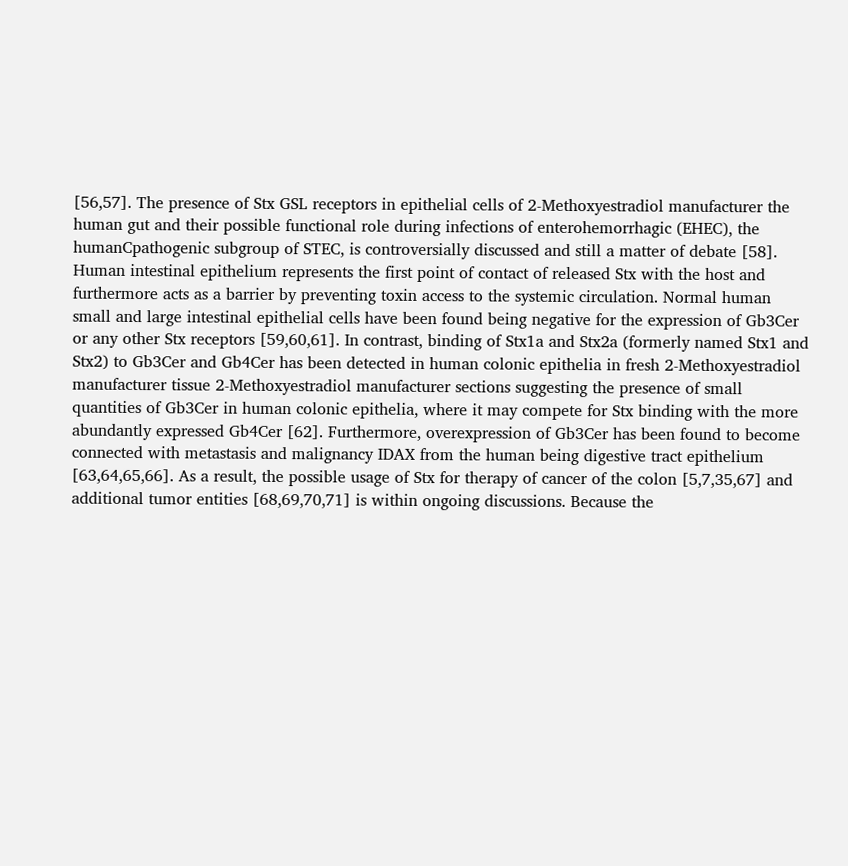[56,57]. The presence of Stx GSL receptors in epithelial cells of 2-Methoxyestradiol manufacturer the human gut and their possible functional role during infections of enterohemorrhagic (EHEC), the humanCpathogenic subgroup of STEC, is controversially discussed and still a matter of debate [58]. Human intestinal epithelium represents the first point of contact of released Stx with the host and furthermore acts as a barrier by preventing toxin access to the systemic circulation. Normal human small and large intestinal epithelial cells have been found being negative for the expression of Gb3Cer or any other Stx receptors [59,60,61]. In contrast, binding of Stx1a and Stx2a (formerly named Stx1 and Stx2) to Gb3Cer and Gb4Cer has been detected in human colonic epithelia in fresh 2-Methoxyestradiol manufacturer tissue 2-Methoxyestradiol manufacturer sections suggesting the presence of small quantities of Gb3Cer in human colonic epithelia, where it may compete for Stx binding with the more abundantly expressed Gb4Cer [62]. Furthermore, overexpression of Gb3Cer has been found to become connected with metastasis and malignancy IDAX from the human being digestive tract epithelium [63,64,65,66]. As a result, the possible usage of Stx for therapy of cancer of the colon [5,7,35,67] and additional tumor entities [68,69,70,71] is within ongoing discussions. Because the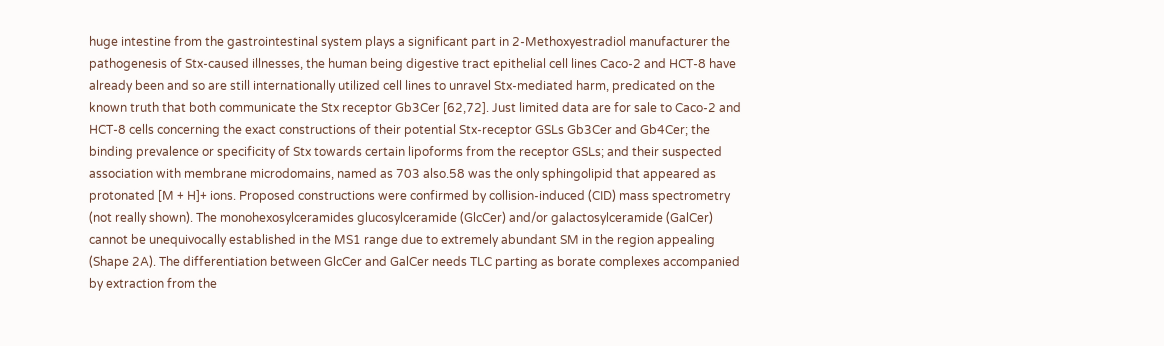huge intestine from the gastrointestinal system plays a significant part in 2-Methoxyestradiol manufacturer the pathogenesis of Stx-caused illnesses, the human being digestive tract epithelial cell lines Caco-2 and HCT-8 have already been and so are still internationally utilized cell lines to unravel Stx-mediated harm, predicated on the known truth that both communicate the Stx receptor Gb3Cer [62,72]. Just limited data are for sale to Caco-2 and HCT-8 cells concerning the exact constructions of their potential Stx-receptor GSLs Gb3Cer and Gb4Cer; the binding prevalence or specificity of Stx towards certain lipoforms from the receptor GSLs; and their suspected association with membrane microdomains, named as 703 also.58 was the only sphingolipid that appeared as protonated [M + H]+ ions. Proposed constructions were confirmed by collision-induced (CID) mass spectrometry (not really shown). The monohexosylceramides glucosylceramide (GlcCer) and/or galactosylceramide (GalCer) cannot be unequivocally established in the MS1 range due to extremely abundant SM in the region appealing (Shape 2A). The differentiation between GlcCer and GalCer needs TLC parting as borate complexes accompanied by extraction from the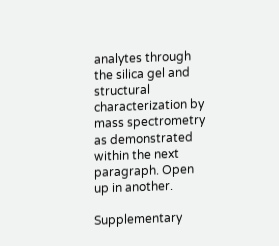analytes through the silica gel and structural characterization by mass spectrometry as demonstrated within the next paragraph. Open up in another.

Supplementary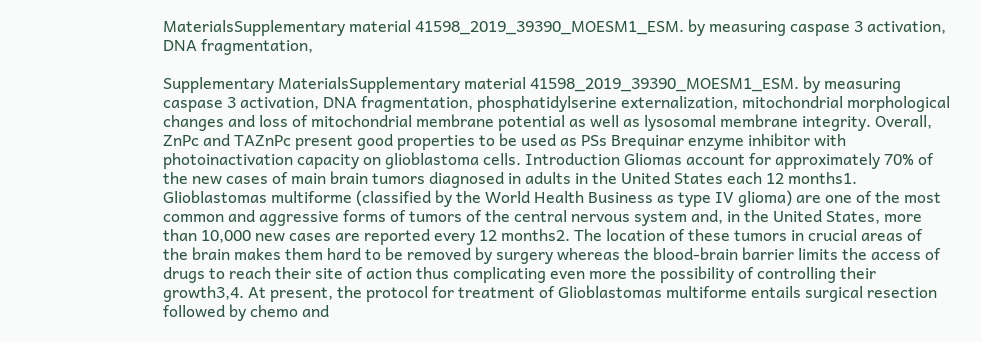MaterialsSupplementary material 41598_2019_39390_MOESM1_ESM. by measuring caspase 3 activation, DNA fragmentation,

Supplementary MaterialsSupplementary material 41598_2019_39390_MOESM1_ESM. by measuring caspase 3 activation, DNA fragmentation, phosphatidylserine externalization, mitochondrial morphological changes and loss of mitochondrial membrane potential as well as lysosomal membrane integrity. Overall, ZnPc and TAZnPc present good properties to be used as PSs Brequinar enzyme inhibitor with photoinactivation capacity on glioblastoma cells. Introduction Gliomas account for approximately 70% of the new cases of main brain tumors diagnosed in adults in the United States each 12 months1. Glioblastomas multiforme (classified by the World Health Business as type IV glioma) are one of the most common and aggressive forms of tumors of the central nervous system and, in the United States, more than 10,000 new cases are reported every 12 months2. The location of these tumors in crucial areas of the brain makes them hard to be removed by surgery whereas the blood-brain barrier limits the access of drugs to reach their site of action thus complicating even more the possibility of controlling their growth3,4. At present, the protocol for treatment of Glioblastomas multiforme entails surgical resection followed by chemo and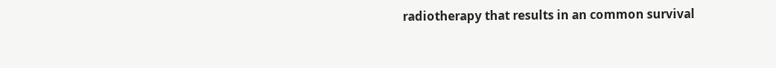radiotherapy that results in an common survival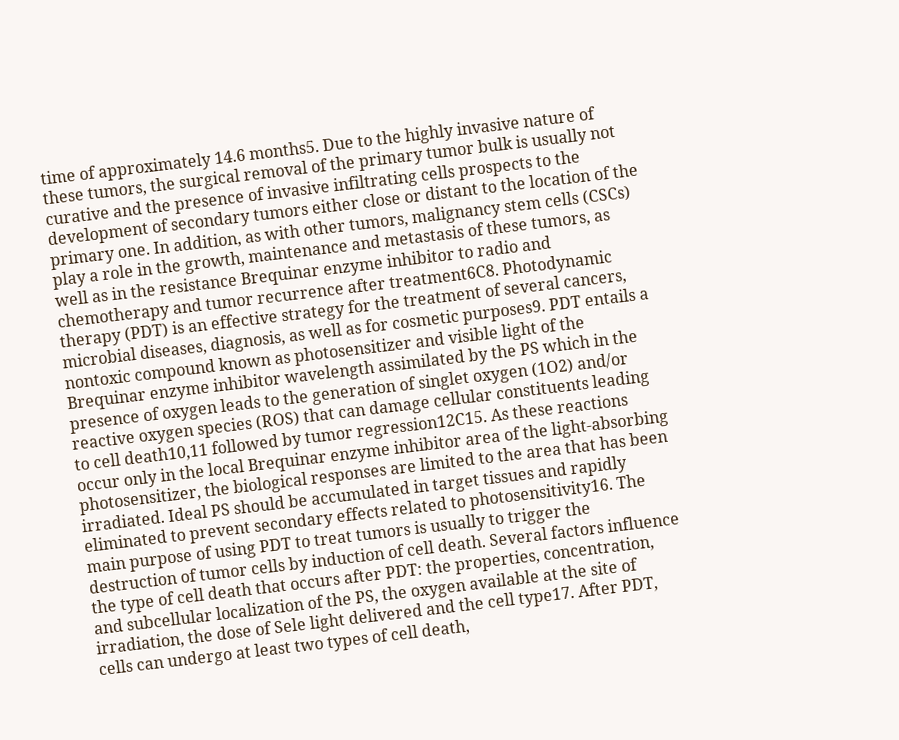time of approximately 14.6 months5. Due to the highly invasive nature of these tumors, the surgical removal of the primary tumor bulk is usually not curative and the presence of invasive infiltrating cells prospects to the development of secondary tumors either close or distant to the location of the primary one. In addition, as with other tumors, malignancy stem cells (CSCs) play a role in the growth, maintenance and metastasis of these tumors, as well as in the resistance Brequinar enzyme inhibitor to radio and chemotherapy and tumor recurrence after treatment6C8. Photodynamic therapy (PDT) is an effective strategy for the treatment of several cancers, microbial diseases, diagnosis, as well as for cosmetic purposes9. PDT entails a nontoxic compound known as photosensitizer and visible light of the Brequinar enzyme inhibitor wavelength assimilated by the PS which in the presence of oxygen leads to the generation of singlet oxygen (1O2) and/or reactive oxygen species (ROS) that can damage cellular constituents leading to cell death10,11 followed by tumor regression12C15. As these reactions occur only in the local Brequinar enzyme inhibitor area of the light-absorbing photosensitizer, the biological responses are limited to the area that has been irradiated. Ideal PS should be accumulated in target tissues and rapidly eliminated to prevent secondary effects related to photosensitivity16. The main purpose of using PDT to treat tumors is usually to trigger the destruction of tumor cells by induction of cell death. Several factors influence the type of cell death that occurs after PDT: the properties, concentration, and subcellular localization of the PS, the oxygen available at the site of irradiation, the dose of Sele light delivered and the cell type17. After PDT, cells can undergo at least two types of cell death,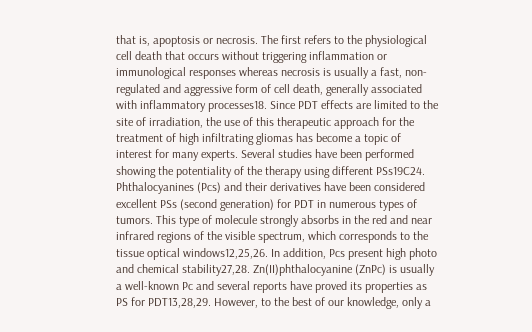that is, apoptosis or necrosis. The first refers to the physiological cell death that occurs without triggering inflammation or immunological responses whereas necrosis is usually a fast, non-regulated and aggressive form of cell death, generally associated with inflammatory processes18. Since PDT effects are limited to the site of irradiation, the use of this therapeutic approach for the treatment of high infiltrating gliomas has become a topic of interest for many experts. Several studies have been performed showing the potentiality of the therapy using different PSs19C24. Phthalocyanines (Pcs) and their derivatives have been considered excellent PSs (second generation) for PDT in numerous types of tumors. This type of molecule strongly absorbs in the red and near infrared regions of the visible spectrum, which corresponds to the tissue optical windows12,25,26. In addition, Pcs present high photo and chemical stability27,28. Zn(II)phthalocyanine (ZnPc) is usually a well-known Pc and several reports have proved its properties as PS for PDT13,28,29. However, to the best of our knowledge, only a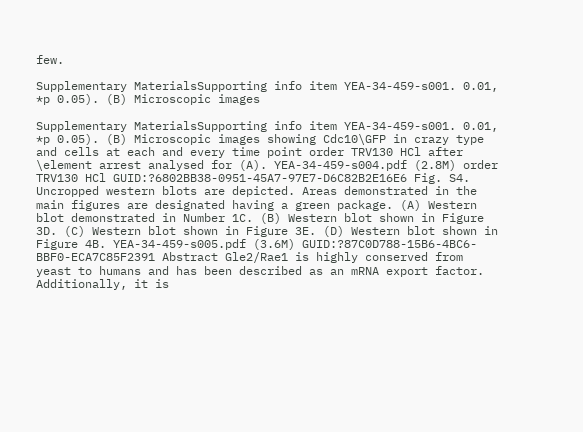few.

Supplementary MaterialsSupporting info item YEA-34-459-s001. 0.01, *p 0.05). (B) Microscopic images

Supplementary MaterialsSupporting info item YEA-34-459-s001. 0.01, *p 0.05). (B) Microscopic images showing Cdc10\GFP in crazy type and cells at each and every time point order TRV130 HCl after \element arrest analysed for (A). YEA-34-459-s004.pdf (2.8M) order TRV130 HCl GUID:?6802BB38-0951-45A7-97E7-D6C82B2E16E6 Fig. S4. Uncropped western blots are depicted. Areas demonstrated in the main figures are designated having a green package. (A) Western blot demonstrated in Number 1C. (B) Western blot shown in Figure 3D. (C) Western blot shown in Figure 3E. (D) Western blot shown in Figure 4B. YEA-34-459-s005.pdf (3.6M) GUID:?87C0D788-15B6-4BC6-BBF0-ECA7C85F2391 Abstract Gle2/Rae1 is highly conserved from yeast to humans and has been described as an mRNA export factor. Additionally, it is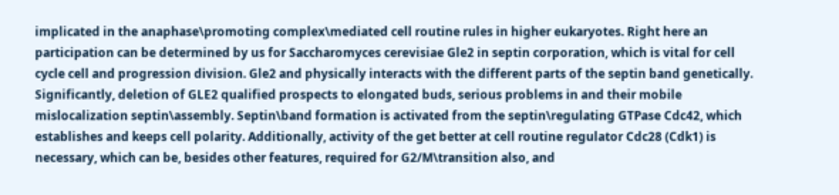implicated in the anaphase\promoting complex\mediated cell routine rules in higher eukaryotes. Right here an participation can be determined by us for Saccharomyces cerevisiae Gle2 in septin corporation, which is vital for cell cycle cell and progression division. Gle2 and physically interacts with the different parts of the septin band genetically. Significantly, deletion of GLE2 qualified prospects to elongated buds, serious problems in and their mobile mislocalization septin\assembly. Septin\band formation is activated from the septin\regulating GTPase Cdc42, which establishes and keeps cell polarity. Additionally, activity of the get better at cell routine regulator Cdc28 (Cdk1) is necessary, which can be, besides other features, required for G2/M\transition also, and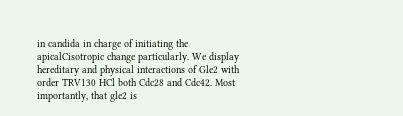in candida in charge of initiating the apicalCisotropic change particularly. We display hereditary and physical interactions of Gle2 with order TRV130 HCl both Cdc28 and Cdc42. Most importantly, that gle2 is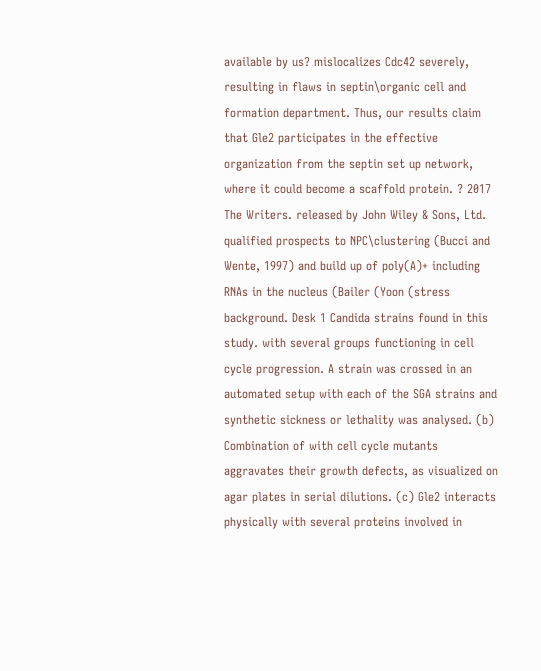available by us? mislocalizes Cdc42 severely, resulting in flaws in septin\organic cell and formation department. Thus, our results claim that Gle2 participates in the effective organization from the septin set up network, where it could become a scaffold protein. ? 2017 The Writers. released by John Wiley & Sons, Ltd. qualified prospects to NPC\clustering (Bucci and Wente, 1997) and build up of poly(A)+ including RNAs in the nucleus (Bailer (Yoon (stress background. Desk 1 Candida strains found in this study. with several groups functioning in cell cycle progression. A strain was crossed in an automated setup with each of the SGA strains and synthetic sickness or lethality was analysed. (b) Combination of with cell cycle mutants aggravates their growth defects, as visualized on agar plates in serial dilutions. (c) Gle2 interacts physically with several proteins involved in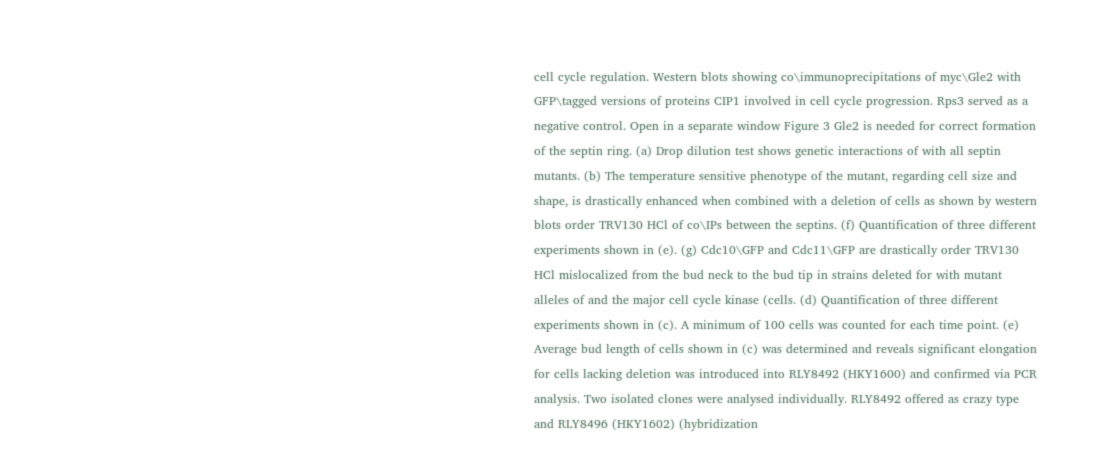cell cycle regulation. Western blots showing co\immunoprecipitations of myc\Gle2 with GFP\tagged versions of proteins CIP1 involved in cell cycle progression. Rps3 served as a negative control. Open in a separate window Figure 3 Gle2 is needed for correct formation of the septin ring. (a) Drop dilution test shows genetic interactions of with all septin mutants. (b) The temperature sensitive phenotype of the mutant, regarding cell size and shape, is drastically enhanced when combined with a deletion of cells as shown by western blots order TRV130 HCl of co\IPs between the septins. (f) Quantification of three different experiments shown in (e). (g) Cdc10\GFP and Cdc11\GFP are drastically order TRV130 HCl mislocalized from the bud neck to the bud tip in strains deleted for with mutant alleles of and the major cell cycle kinase (cells. (d) Quantification of three different experiments shown in (c). A minimum of 100 cells was counted for each time point. (e) Average bud length of cells shown in (c) was determined and reveals significant elongation for cells lacking deletion was introduced into RLY8492 (HKY1600) and confirmed via PCR analysis. Two isolated clones were analysed individually. RLY8492 offered as crazy type and RLY8496 (HKY1602) (hybridization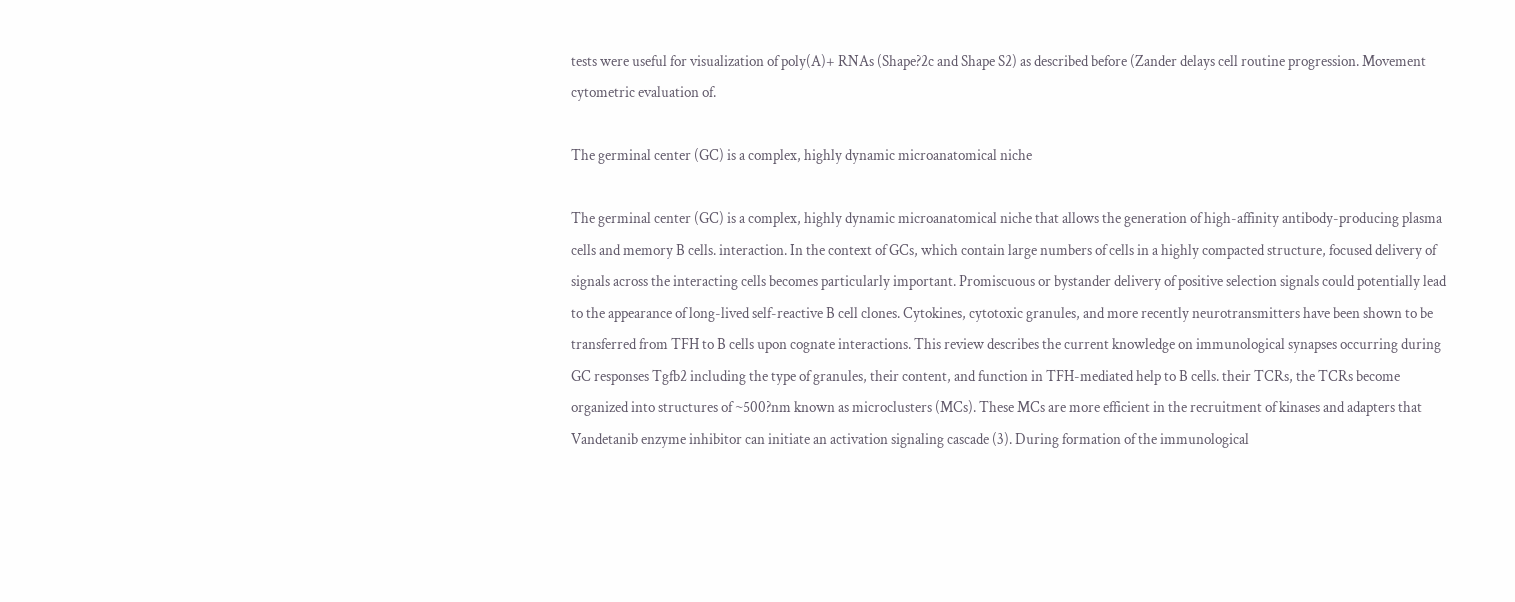tests were useful for visualization of poly(A)+ RNAs (Shape?2c and Shape S2) as described before (Zander delays cell routine progression. Movement cytometric evaluation of.

The germinal center (GC) is a complex, highly dynamic microanatomical niche

The germinal center (GC) is a complex, highly dynamic microanatomical niche that allows the generation of high-affinity antibody-producing plasma cells and memory B cells. interaction. In the context of GCs, which contain large numbers of cells in a highly compacted structure, focused delivery of signals across the interacting cells becomes particularly important. Promiscuous or bystander delivery of positive selection signals could potentially lead to the appearance of long-lived self-reactive B cell clones. Cytokines, cytotoxic granules, and more recently neurotransmitters have been shown to be transferred from TFH to B cells upon cognate interactions. This review describes the current knowledge on immunological synapses occurring during GC responses Tgfb2 including the type of granules, their content, and function in TFH-mediated help to B cells. their TCRs, the TCRs become organized into structures of ~500?nm known as microclusters (MCs). These MCs are more efficient in the recruitment of kinases and adapters that Vandetanib enzyme inhibitor can initiate an activation signaling cascade (3). During formation of the immunological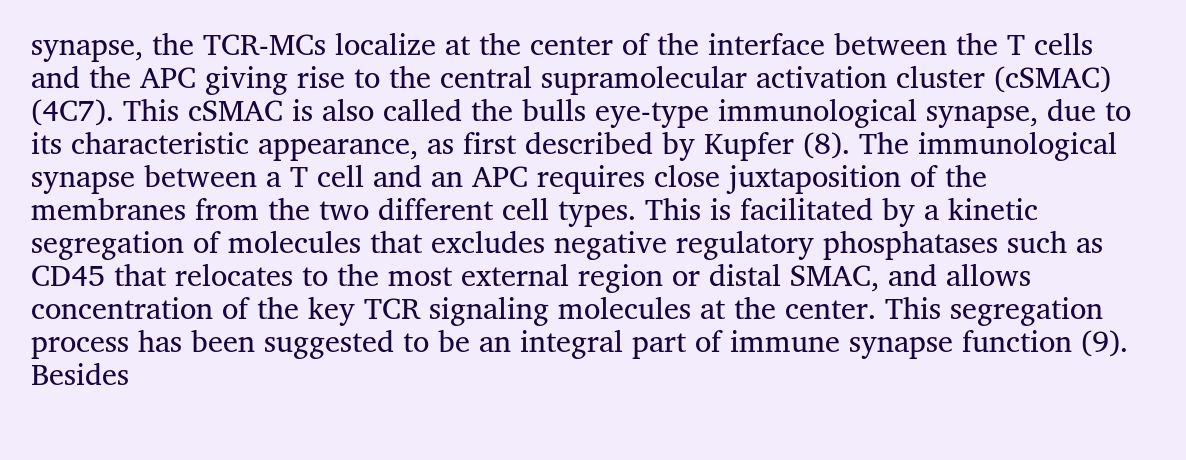synapse, the TCR-MCs localize at the center of the interface between the T cells and the APC giving rise to the central supramolecular activation cluster (cSMAC) (4C7). This cSMAC is also called the bulls eye-type immunological synapse, due to its characteristic appearance, as first described by Kupfer (8). The immunological synapse between a T cell and an APC requires close juxtaposition of the membranes from the two different cell types. This is facilitated by a kinetic segregation of molecules that excludes negative regulatory phosphatases such as CD45 that relocates to the most external region or distal SMAC, and allows concentration of the key TCR signaling molecules at the center. This segregation process has been suggested to be an integral part of immune synapse function (9). Besides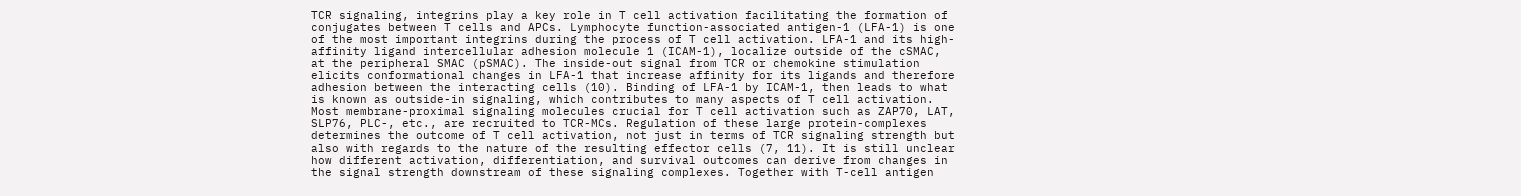TCR signaling, integrins play a key role in T cell activation facilitating the formation of conjugates between T cells and APCs. Lymphocyte function-associated antigen-1 (LFA-1) is one of the most important integrins during the process of T cell activation. LFA-1 and its high-affinity ligand intercellular adhesion molecule 1 (ICAM-1), localize outside of the cSMAC, at the peripheral SMAC (pSMAC). The inside-out signal from TCR or chemokine stimulation elicits conformational changes in LFA-1 that increase affinity for its ligands and therefore adhesion between the interacting cells (10). Binding of LFA-1 by ICAM-1, then leads to what is known as outside-in signaling, which contributes to many aspects of T cell activation. Most membrane-proximal signaling molecules crucial for T cell activation such as ZAP70, LAT, SLP76, PLC-, etc., are recruited to TCR-MCs. Regulation of these large protein-complexes determines the outcome of T cell activation, not just in terms of TCR signaling strength but also with regards to the nature of the resulting effector cells (7, 11). It is still unclear how different activation, differentiation, and survival outcomes can derive from changes in the signal strength downstream of these signaling complexes. Together with T-cell antigen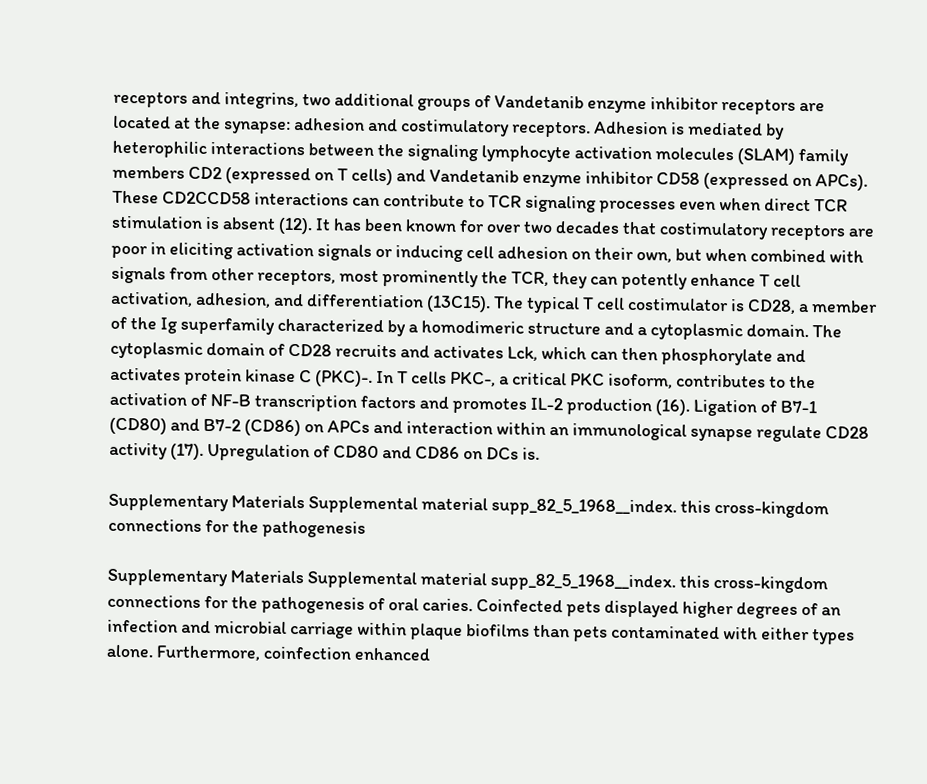receptors and integrins, two additional groups of Vandetanib enzyme inhibitor receptors are located at the synapse: adhesion and costimulatory receptors. Adhesion is mediated by heterophilic interactions between the signaling lymphocyte activation molecules (SLAM) family members CD2 (expressed on T cells) and Vandetanib enzyme inhibitor CD58 (expressed on APCs). These CD2CCD58 interactions can contribute to TCR signaling processes even when direct TCR stimulation is absent (12). It has been known for over two decades that costimulatory receptors are poor in eliciting activation signals or inducing cell adhesion on their own, but when combined with signals from other receptors, most prominently the TCR, they can potently enhance T cell activation, adhesion, and differentiation (13C15). The typical T cell costimulator is CD28, a member of the Ig superfamily characterized by a homodimeric structure and a cytoplasmic domain. The cytoplasmic domain of CD28 recruits and activates Lck, which can then phosphorylate and activates protein kinase C (PKC)-. In T cells PKC-, a critical PKC isoform, contributes to the activation of NF-B transcription factors and promotes IL-2 production (16). Ligation of B7-1 (CD80) and B7-2 (CD86) on APCs and interaction within an immunological synapse regulate CD28 activity (17). Upregulation of CD80 and CD86 on DCs is.

Supplementary Materials Supplemental material supp_82_5_1968__index. this cross-kingdom connections for the pathogenesis

Supplementary Materials Supplemental material supp_82_5_1968__index. this cross-kingdom connections for the pathogenesis of oral caries. Coinfected pets displayed higher degrees of an infection and microbial carriage within plaque biofilms than pets contaminated with either types alone. Furthermore, coinfection enhanced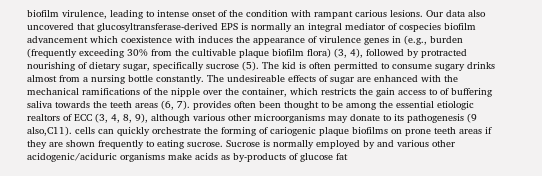biofilm virulence, leading to intense onset of the condition with rampant carious lesions. Our data also uncovered that glucosyltransferase-derived EPS is normally an integral mediator of cospecies biofilm advancement which coexistence with induces the appearance of virulence genes in (e.g., burden (frequently exceeding 30% from the cultivable plaque biofilm flora) (3, 4), followed by protracted nourishing of dietary sugar, specifically sucrose (5). The kid is often permitted to consume sugary drinks almost from a nursing bottle constantly. The undesireable effects of sugar are enhanced with the mechanical ramifications of the nipple over the container, which restricts the gain access to of buffering saliva towards the teeth areas (6, 7). provides often been thought to be among the essential etiologic realtors of ECC (3, 4, 8, 9), although various other microorganisms may donate to its pathogenesis (9 also,C11). cells can quickly orchestrate the forming of cariogenic plaque biofilms on prone teeth areas if they are shown frequently to eating sucrose. Sucrose is normally employed by and various other acidogenic/aciduric organisms make acids as by-products of glucose fat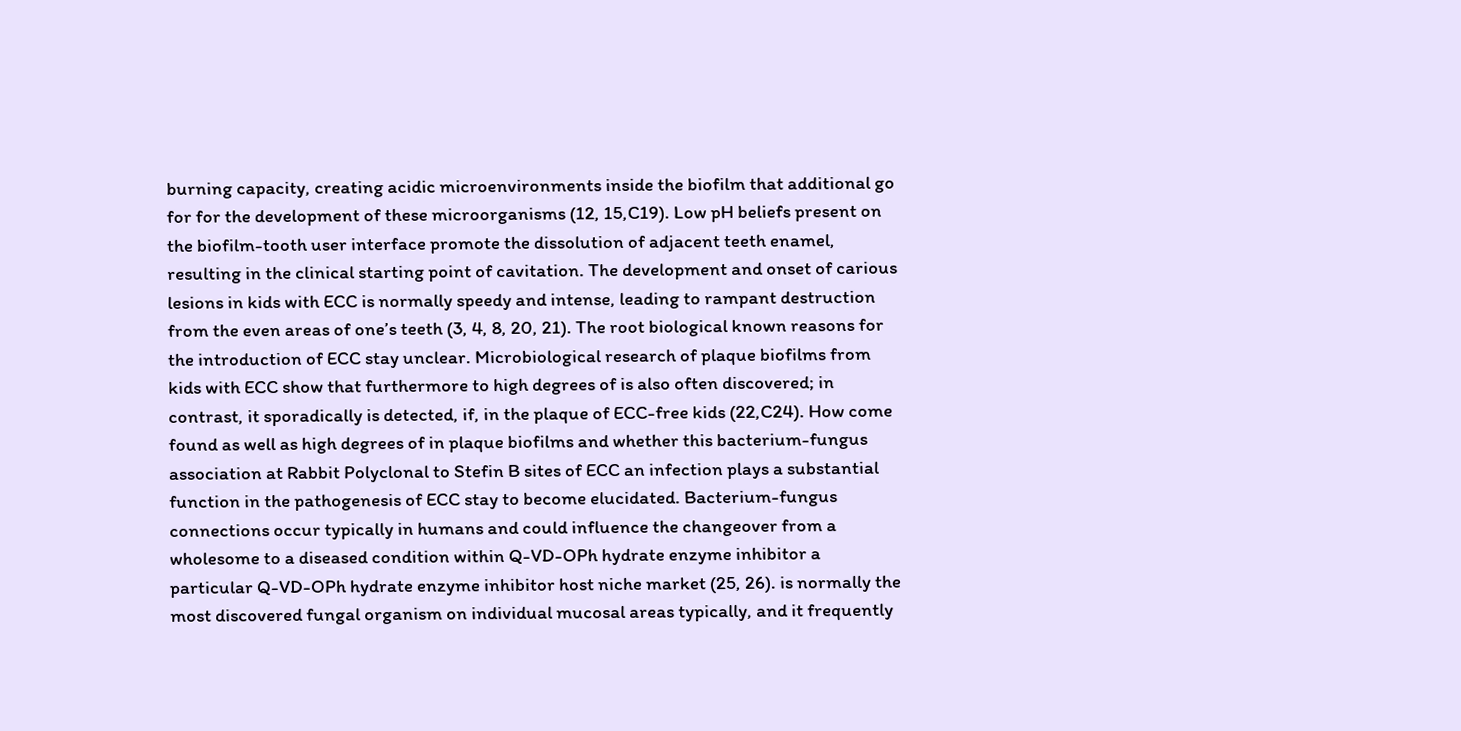burning capacity, creating acidic microenvironments inside the biofilm that additional go for for the development of these microorganisms (12, 15,C19). Low pH beliefs present on the biofilm-tooth user interface promote the dissolution of adjacent teeth enamel, resulting in the clinical starting point of cavitation. The development and onset of carious lesions in kids with ECC is normally speedy and intense, leading to rampant destruction from the even areas of one’s teeth (3, 4, 8, 20, 21). The root biological known reasons for the introduction of ECC stay unclear. Microbiological research of plaque biofilms from kids with ECC show that furthermore to high degrees of is also often discovered; in contrast, it sporadically is detected, if, in the plaque of ECC-free kids (22,C24). How come found as well as high degrees of in plaque biofilms and whether this bacterium-fungus association at Rabbit Polyclonal to Stefin B sites of ECC an infection plays a substantial function in the pathogenesis of ECC stay to become elucidated. Bacterium-fungus connections occur typically in humans and could influence the changeover from a wholesome to a diseased condition within Q-VD-OPh hydrate enzyme inhibitor a particular Q-VD-OPh hydrate enzyme inhibitor host niche market (25, 26). is normally the most discovered fungal organism on individual mucosal areas typically, and it frequently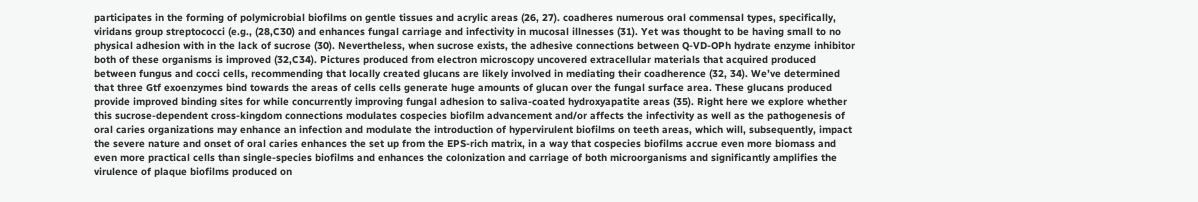participates in the forming of polymicrobial biofilms on gentle tissues and acrylic areas (26, 27). coadheres numerous oral commensal types, specifically, viridans group streptococci (e.g., (28,C30) and enhances fungal carriage and infectivity in mucosal illnesses (31). Yet was thought to be having small to no physical adhesion with in the lack of sucrose (30). Nevertheless, when sucrose exists, the adhesive connections between Q-VD-OPh hydrate enzyme inhibitor both of these organisms is improved (32,C34). Pictures produced from electron microscopy uncovered extracellular materials that acquired produced between fungus and cocci cells, recommending that locally created glucans are likely involved in mediating their coadherence (32, 34). We’ve determined that three Gtf exoenzymes bind towards the areas of cells cells generate huge amounts of glucan over the fungal surface area. These glucans produced provide improved binding sites for while concurrently improving fungal adhesion to saliva-coated hydroxyapatite areas (35). Right here we explore whether this sucrose-dependent cross-kingdom connections modulates cospecies biofilm advancement and/or affects the infectivity as well as the pathogenesis of oral caries organizations may enhance an infection and modulate the introduction of hypervirulent biofilms on teeth areas, which will, subsequently, impact the severe nature and onset of oral caries enhances the set up from the EPS-rich matrix, in a way that cospecies biofilms accrue even more biomass and even more practical cells than single-species biofilms and enhances the colonization and carriage of both microorganisms and significantly amplifies the virulence of plaque biofilms produced on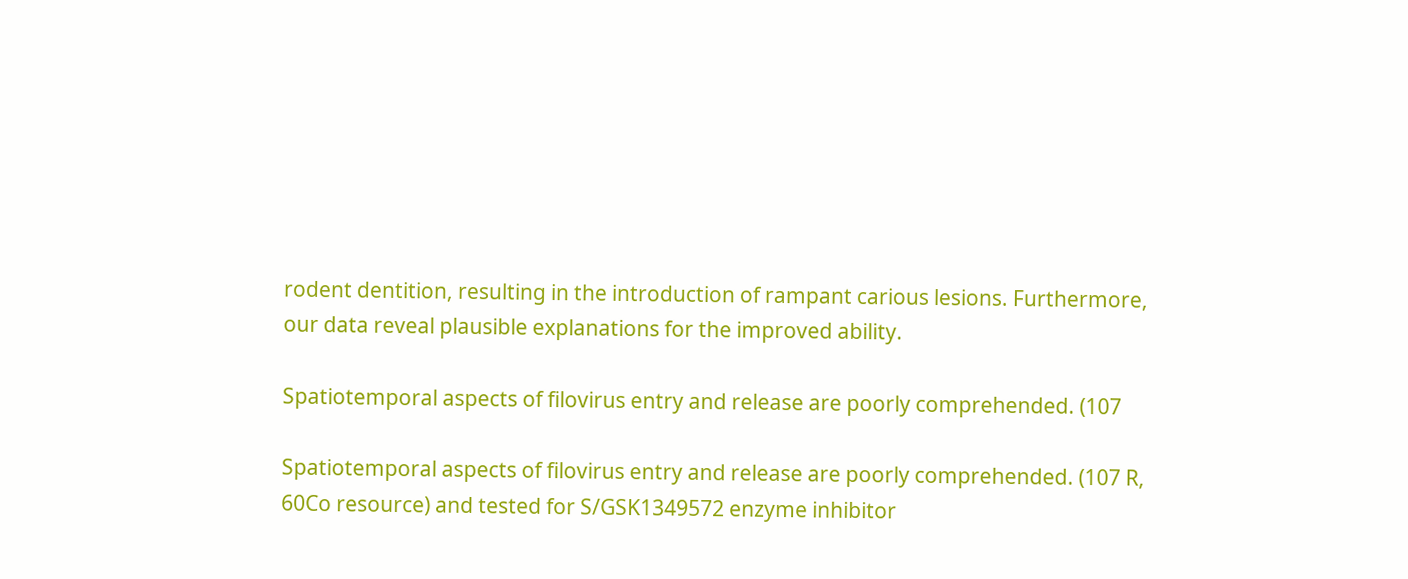rodent dentition, resulting in the introduction of rampant carious lesions. Furthermore, our data reveal plausible explanations for the improved ability.

Spatiotemporal aspects of filovirus entry and release are poorly comprehended. (107

Spatiotemporal aspects of filovirus entry and release are poorly comprehended. (107 R, 60Co resource) and tested for S/GSK1349572 enzyme inhibitor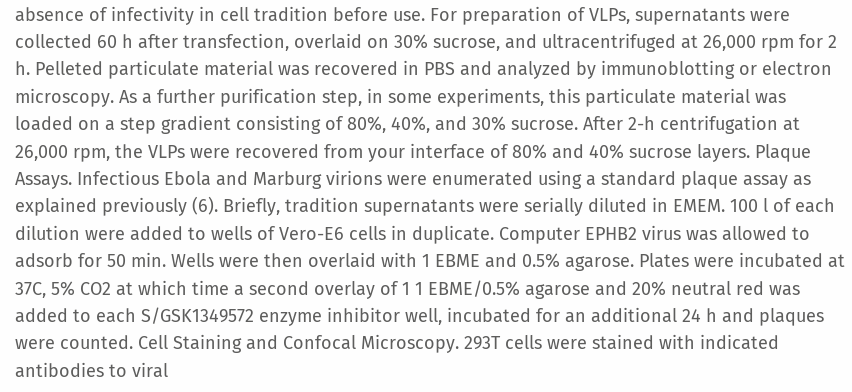absence of infectivity in cell tradition before use. For preparation of VLPs, supernatants were collected 60 h after transfection, overlaid on 30% sucrose, and ultracentrifuged at 26,000 rpm for 2 h. Pelleted particulate material was recovered in PBS and analyzed by immunoblotting or electron microscopy. As a further purification step, in some experiments, this particulate material was loaded on a step gradient consisting of 80%, 40%, and 30% sucrose. After 2-h centrifugation at 26,000 rpm, the VLPs were recovered from your interface of 80% and 40% sucrose layers. Plaque Assays. Infectious Ebola and Marburg virions were enumerated using a standard plaque assay as explained previously (6). Briefly, tradition supernatants were serially diluted in EMEM. 100 l of each dilution were added to wells of Vero-E6 cells in duplicate. Computer EPHB2 virus was allowed to adsorb for 50 min. Wells were then overlaid with 1 EBME and 0.5% agarose. Plates were incubated at 37C, 5% CO2 at which time a second overlay of 1 1 EBME/0.5% agarose and 20% neutral red was added to each S/GSK1349572 enzyme inhibitor well, incubated for an additional 24 h and plaques were counted. Cell Staining and Confocal Microscopy. 293T cells were stained with indicated antibodies to viral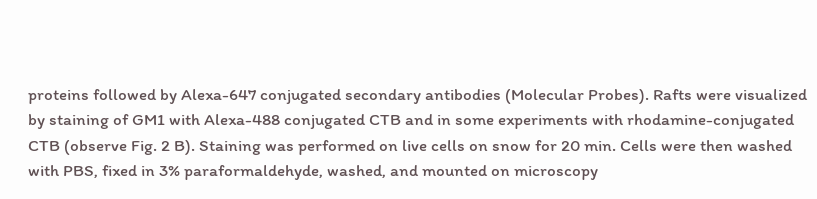proteins followed by Alexa-647 conjugated secondary antibodies (Molecular Probes). Rafts were visualized by staining of GM1 with Alexa-488 conjugated CTB and in some experiments with rhodamine-conjugated CTB (observe Fig. 2 B). Staining was performed on live cells on snow for 20 min. Cells were then washed with PBS, fixed in 3% paraformaldehyde, washed, and mounted on microscopy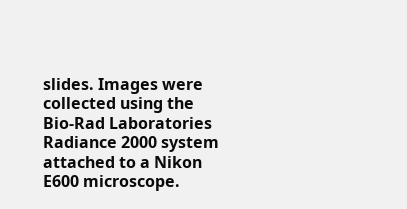slides. Images were collected using the Bio-Rad Laboratories Radiance 2000 system attached to a Nikon E600 microscope.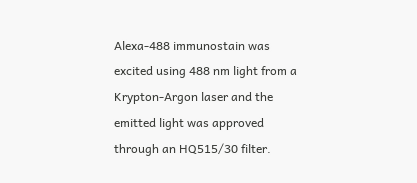Alexa-488 immunostain was excited using 488 nm light from a Krypton-Argon laser and the emitted light was approved through an HQ515/30 filter.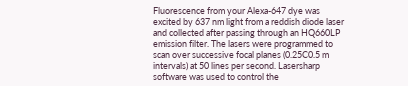Fluorescence from your Alexa-647 dye was excited by 637 nm light from a reddish diode laser and collected after passing through an HQ660LP emission filter. The lasers were programmed to scan over successive focal planes (0.25C0.5 m intervals) at 50 lines per second. Lasersharp software was used to control the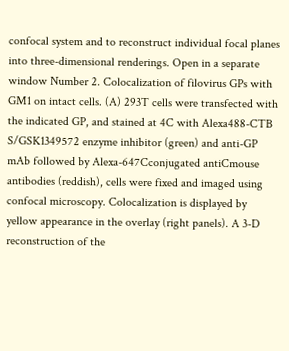confocal system and to reconstruct individual focal planes into three-dimensional renderings. Open in a separate window Number 2. Colocalization of filovirus GPs with GM1 on intact cells. (A) 293T cells were transfected with the indicated GP, and stained at 4C with Alexa488-CTB S/GSK1349572 enzyme inhibitor (green) and anti-GP mAb followed by Alexa-647Cconjugated antiCmouse antibodies (reddish), cells were fixed and imaged using confocal microscopy. Colocalization is displayed by yellow appearance in the overlay (right panels). A 3-D reconstruction of the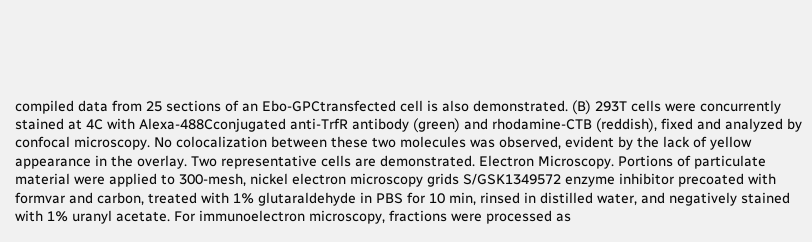compiled data from 25 sections of an Ebo-GPCtransfected cell is also demonstrated. (B) 293T cells were concurrently stained at 4C with Alexa-488Cconjugated anti-TrfR antibody (green) and rhodamine-CTB (reddish), fixed and analyzed by confocal microscopy. No colocalization between these two molecules was observed, evident by the lack of yellow appearance in the overlay. Two representative cells are demonstrated. Electron Microscopy. Portions of particulate material were applied to 300-mesh, nickel electron microscopy grids S/GSK1349572 enzyme inhibitor precoated with formvar and carbon, treated with 1% glutaraldehyde in PBS for 10 min, rinsed in distilled water, and negatively stained with 1% uranyl acetate. For immunoelectron microscopy, fractions were processed as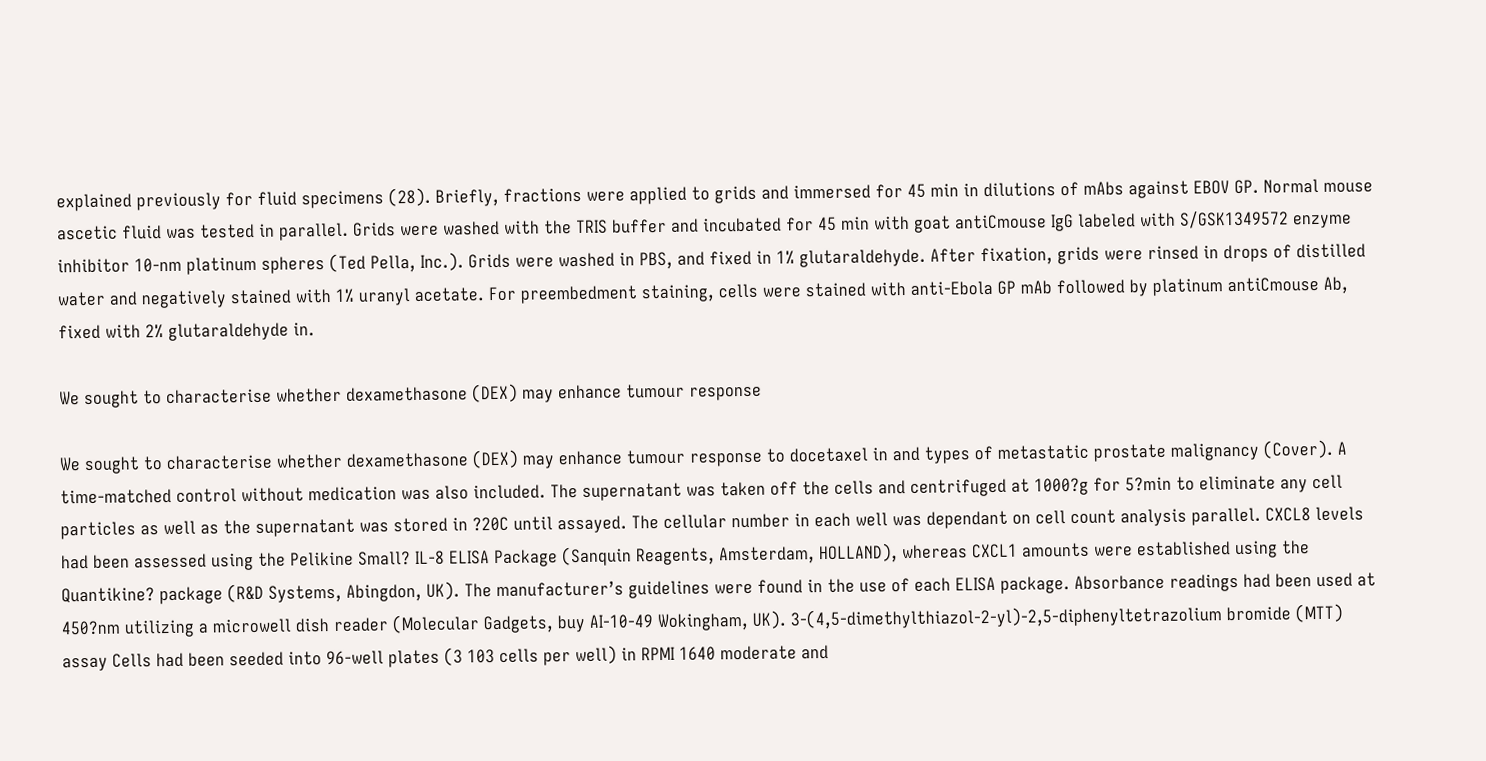explained previously for fluid specimens (28). Briefly, fractions were applied to grids and immersed for 45 min in dilutions of mAbs against EBOV GP. Normal mouse ascetic fluid was tested in parallel. Grids were washed with the TRIS buffer and incubated for 45 min with goat antiCmouse IgG labeled with S/GSK1349572 enzyme inhibitor 10-nm platinum spheres (Ted Pella, Inc.). Grids were washed in PBS, and fixed in 1% glutaraldehyde. After fixation, grids were rinsed in drops of distilled water and negatively stained with 1% uranyl acetate. For preembedment staining, cells were stained with anti-Ebola GP mAb followed by platinum antiCmouse Ab, fixed with 2% glutaraldehyde in.

We sought to characterise whether dexamethasone (DEX) may enhance tumour response

We sought to characterise whether dexamethasone (DEX) may enhance tumour response to docetaxel in and types of metastatic prostate malignancy (Cover). A time-matched control without medication was also included. The supernatant was taken off the cells and centrifuged at 1000?g for 5?min to eliminate any cell particles as well as the supernatant was stored in ?20C until assayed. The cellular number in each well was dependant on cell count analysis parallel. CXCL8 levels had been assessed using the Pelikine Small? IL-8 ELISA Package (Sanquin Reagents, Amsterdam, HOLLAND), whereas CXCL1 amounts were established using the Quantikine? package (R&D Systems, Abingdon, UK). The manufacturer’s guidelines were found in the use of each ELISA package. Absorbance readings had been used at 450?nm utilizing a microwell dish reader (Molecular Gadgets, buy AI-10-49 Wokingham, UK). 3-(4,5-dimethylthiazol-2-yl)-2,5-diphenyltetrazolium bromide (MTT) assay Cells had been seeded into 96-well plates (3 103 cells per well) in RPMI 1640 moderate and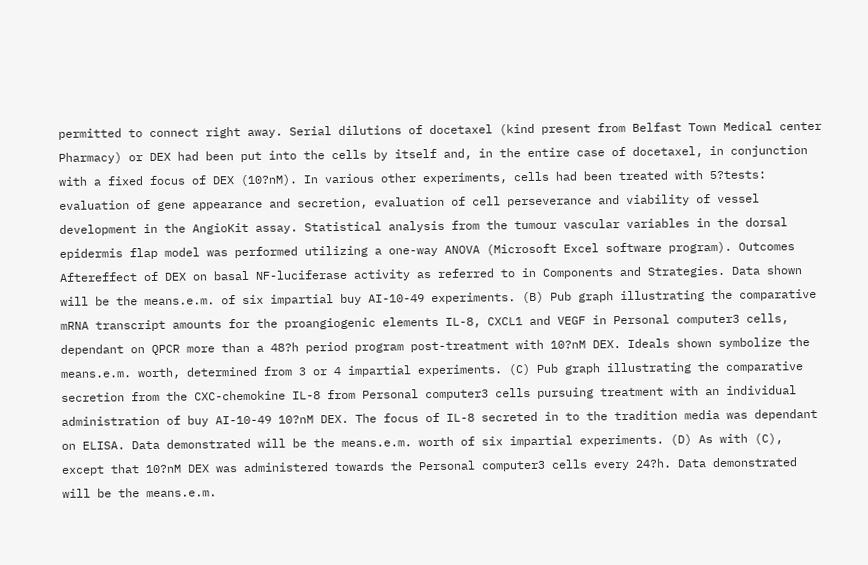permitted to connect right away. Serial dilutions of docetaxel (kind present from Belfast Town Medical center Pharmacy) or DEX had been put into the cells by itself and, in the entire case of docetaxel, in conjunction with a fixed focus of DEX (10?nM). In various other experiments, cells had been treated with 5?tests: evaluation of gene appearance and secretion, evaluation of cell perseverance and viability of vessel development in the AngioKit assay. Statistical analysis from the tumour vascular variables in the dorsal epidermis flap model was performed utilizing a one-way ANOVA (Microsoft Excel software program). Outcomes Aftereffect of DEX on basal NF-luciferase activity as referred to in Components and Strategies. Data shown will be the means.e.m. of six impartial buy AI-10-49 experiments. (B) Pub graph illustrating the comparative mRNA transcript amounts for the proangiogenic elements IL-8, CXCL1 and VEGF in Personal computer3 cells, dependant on QPCR more than a 48?h period program post-treatment with 10?nM DEX. Ideals shown symbolize the means.e.m. worth, determined from 3 or 4 impartial experiments. (C) Pub graph illustrating the comparative secretion from the CXC-chemokine IL-8 from Personal computer3 cells pursuing treatment with an individual administration of buy AI-10-49 10?nM DEX. The focus of IL-8 secreted in to the tradition media was dependant on ELISA. Data demonstrated will be the means.e.m. worth of six impartial experiments. (D) As with (C), except that 10?nM DEX was administered towards the Personal computer3 cells every 24?h. Data demonstrated will be the means.e.m.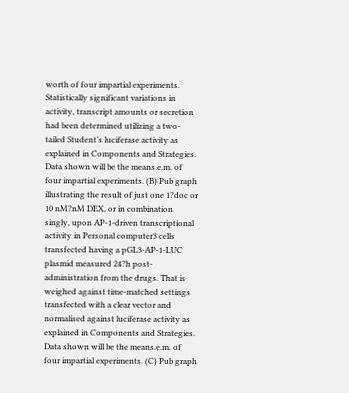worth of four impartial experiments. Statistically significant variations in activity, transcript amounts or secretion had been determined utilizing a two-tailed Student’s luciferase activity as explained in Components and Strategies. Data shown will be the means.e.m. of four impartial experiments. (B) Pub graph illustrating the result of just one 1?doc or 10 nM?nM DEX, or in combination singly, upon AP-1-driven transcriptional activity in Personal computer3 cells transfected having a pGL3-AP-1-LUC plasmid measured 24?h post-administration from the drugs. That is weighed against time-matched settings transfected with a clear vector and normalised against luciferase activity as explained in Components and Strategies. Data shown will be the means.e.m. of four impartial experiments. (C) Pub graph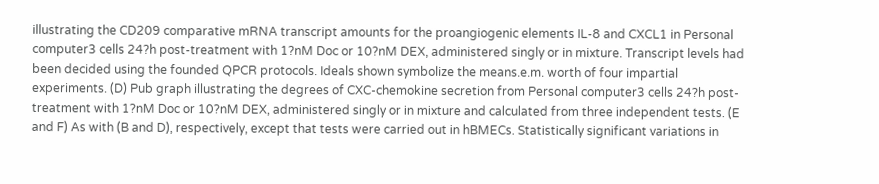illustrating the CD209 comparative mRNA transcript amounts for the proangiogenic elements IL-8 and CXCL1 in Personal computer3 cells 24?h post-treatment with 1?nM Doc or 10?nM DEX, administered singly or in mixture. Transcript levels had been decided using the founded QPCR protocols. Ideals shown symbolize the means.e.m. worth of four impartial experiments. (D) Pub graph illustrating the degrees of CXC-chemokine secretion from Personal computer3 cells 24?h post-treatment with 1?nM Doc or 10?nM DEX, administered singly or in mixture and calculated from three independent tests. (E and F) As with (B and D), respectively, except that tests were carried out in hBMECs. Statistically significant variations in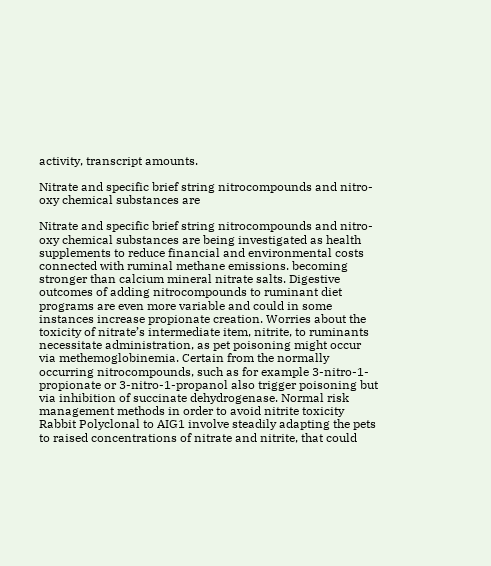activity, transcript amounts.

Nitrate and specific brief string nitrocompounds and nitro-oxy chemical substances are

Nitrate and specific brief string nitrocompounds and nitro-oxy chemical substances are being investigated as health supplements to reduce financial and environmental costs connected with ruminal methane emissions. becoming stronger than calcium mineral nitrate salts. Digestive outcomes of adding nitrocompounds to ruminant diet programs are even more variable and could in some instances increase propionate creation. Worries about the toxicity of nitrate’s intermediate item, nitrite, to ruminants necessitate administration, as pet poisoning might occur via methemoglobinemia. Certain from the normally occurring nitrocompounds, such as for example 3-nitro-1-propionate or 3-nitro-1-propanol also trigger poisoning but via inhibition of succinate dehydrogenase. Normal risk management methods in order to avoid nitrite toxicity Rabbit Polyclonal to AIG1 involve steadily adapting the pets to raised concentrations of nitrate and nitrite, that could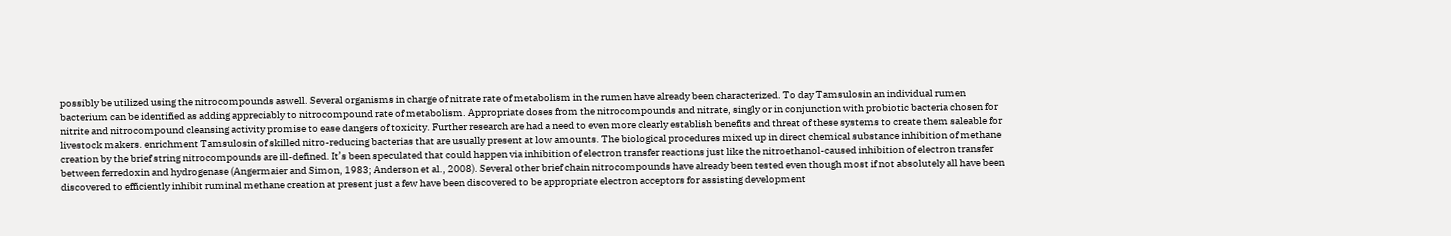possibly be utilized using the nitrocompounds aswell. Several organisms in charge of nitrate rate of metabolism in the rumen have already been characterized. To day Tamsulosin an individual rumen bacterium can be identified as adding appreciably to nitrocompound rate of metabolism. Appropriate doses from the nitrocompounds and nitrate, singly or in conjunction with probiotic bacteria chosen for nitrite and nitrocompound cleansing activity promise to ease dangers of toxicity. Further research are had a need to even more clearly establish benefits and threat of these systems to create them saleable for livestock makers. enrichment Tamsulosin of skilled nitro-reducing bacterias that are usually present at low amounts. The biological procedures mixed up in direct chemical substance inhibition of methane creation by the brief string nitrocompounds are ill-defined. It’s been speculated that could happen via inhibition of electron transfer reactions just like the nitroethanol-caused inhibition of electron transfer between ferredoxin and hydrogenase (Angermaier and Simon, 1983; Anderson et al., 2008). Several other brief chain nitrocompounds have already been tested even though most if not absolutely all have been discovered to efficiently inhibit ruminal methane creation at present just a few have been discovered to be appropriate electron acceptors for assisting development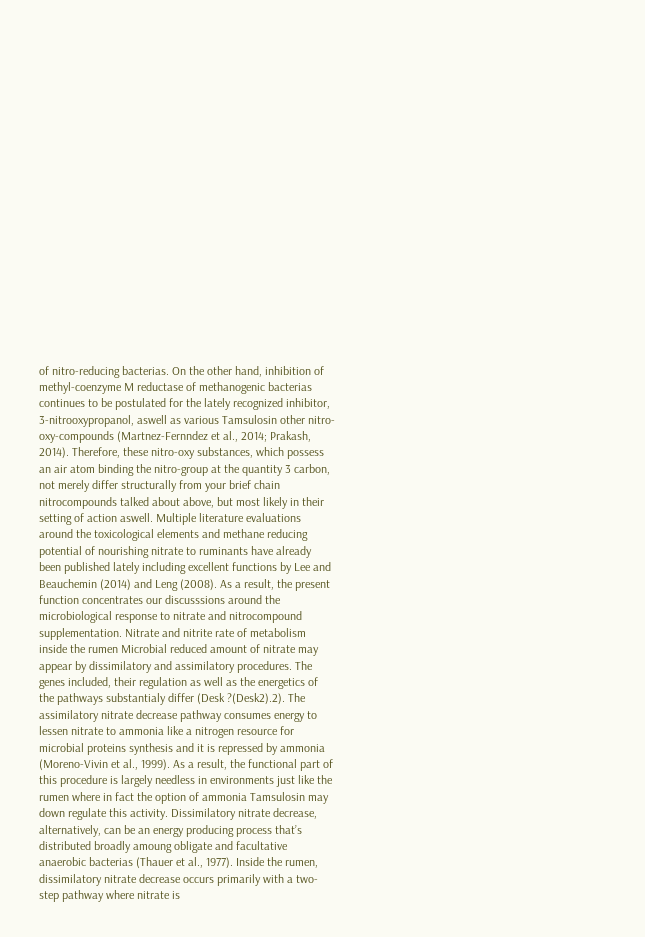of nitro-reducing bacterias. On the other hand, inhibition of methyl-coenzyme M reductase of methanogenic bacterias continues to be postulated for the lately recognized inhibitor, 3-nitrooxypropanol, aswell as various Tamsulosin other nitro-oxy-compounds (Martnez-Fernndez et al., 2014; Prakash, 2014). Therefore, these nitro-oxy substances, which possess an air atom binding the nitro-group at the quantity 3 carbon, not merely differ structurally from your brief chain nitrocompounds talked about above, but most likely in their setting of action aswell. Multiple literature evaluations around the toxicological elements and methane reducing potential of nourishing nitrate to ruminants have already been published lately including excellent functions by Lee and Beauchemin (2014) and Leng (2008). As a result, the present function concentrates our discusssions around the microbiological response to nitrate and nitrocompound supplementation. Nitrate and nitrite rate of metabolism inside the rumen Microbial reduced amount of nitrate may appear by dissimilatory and assimilatory procedures. The genes included, their regulation as well as the energetics of the pathways substantialy differ (Desk ?(Desk2).2). The assimilatory nitrate decrease pathway consumes energy to lessen nitrate to ammonia like a nitrogen resource for microbial proteins synthesis and it is repressed by ammonia (Moreno-Vivin et al., 1999). As a result, the functional part of this procedure is largely needless in environments just like the rumen where in fact the option of ammonia Tamsulosin may down regulate this activity. Dissimilatory nitrate decrease, alternatively, can be an energy producing process that’s distributed broadly amoung obligate and facultative anaerobic bacterias (Thauer et al., 1977). Inside the rumen, dissimilatory nitrate decrease occurs primarily with a two-step pathway where nitrate is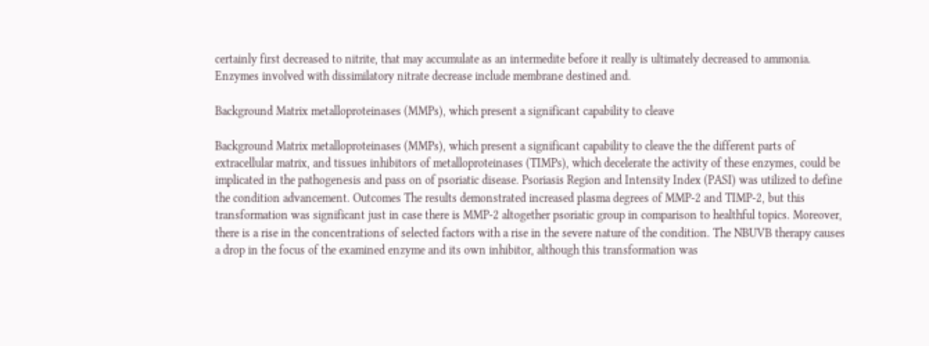certainly first decreased to nitrite, that may accumulate as an intermedite before it really is ultimately decreased to ammonia. Enzymes involved with dissimilatory nitrate decrease include membrane destined and.

Background Matrix metalloproteinases (MMPs), which present a significant capability to cleave

Background Matrix metalloproteinases (MMPs), which present a significant capability to cleave the the different parts of extracellular matrix, and tissues inhibitors of metalloproteinases (TIMPs), which decelerate the activity of these enzymes, could be implicated in the pathogenesis and pass on of psoriatic disease. Psoriasis Region and Intensity Index (PASI) was utilized to define the condition advancement. Outcomes The results demonstrated increased plasma degrees of MMP-2 and TIMP-2, but this transformation was significant just in case there is MMP-2 altogether psoriatic group in comparison to healthful topics. Moreover, there is a rise in the concentrations of selected factors with a rise in the severe nature of the condition. The NBUVB therapy causes a drop in the focus of the examined enzyme and its own inhibitor, although this transformation was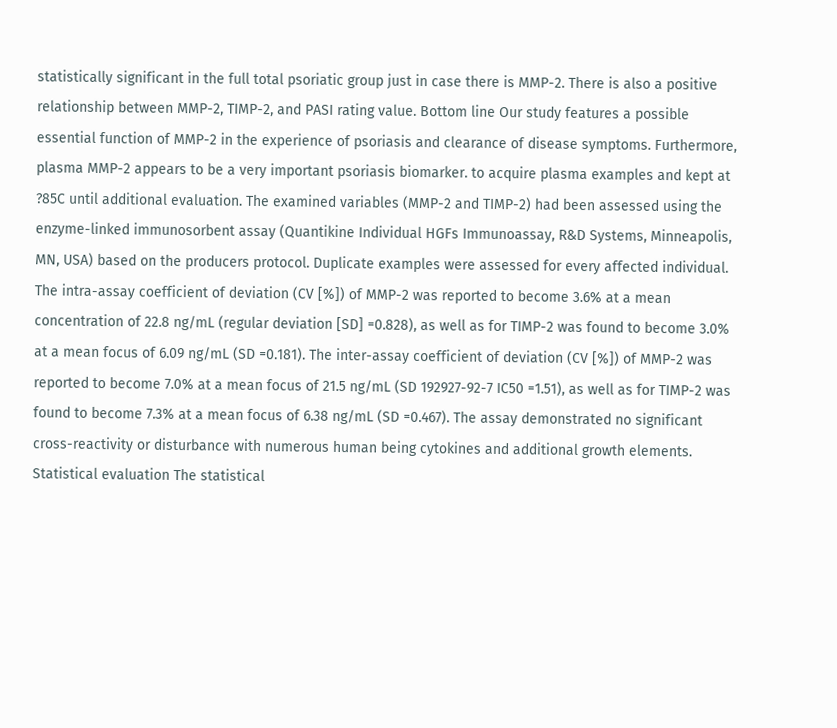statistically significant in the full total psoriatic group just in case there is MMP-2. There is also a positive relationship between MMP-2, TIMP-2, and PASI rating value. Bottom line Our study features a possible essential function of MMP-2 in the experience of psoriasis and clearance of disease symptoms. Furthermore, plasma MMP-2 appears to be a very important psoriasis biomarker. to acquire plasma examples and kept at ?85C until additional evaluation. The examined variables (MMP-2 and TIMP-2) had been assessed using the enzyme-linked immunosorbent assay (Quantikine Individual HGFs Immunoassay, R&D Systems, Minneapolis, MN, USA) based on the producers protocol. Duplicate examples were assessed for every affected individual. The intra-assay coefficient of deviation (CV [%]) of MMP-2 was reported to become 3.6% at a mean concentration of 22.8 ng/mL (regular deviation [SD] =0.828), as well as for TIMP-2 was found to become 3.0% at a mean focus of 6.09 ng/mL (SD =0.181). The inter-assay coefficient of deviation (CV [%]) of MMP-2 was reported to become 7.0% at a mean focus of 21.5 ng/mL (SD 192927-92-7 IC50 =1.51), as well as for TIMP-2 was found to become 7.3% at a mean focus of 6.38 ng/mL (SD =0.467). The assay demonstrated no significant cross-reactivity or disturbance with numerous human being cytokines and additional growth elements. Statistical evaluation The statistical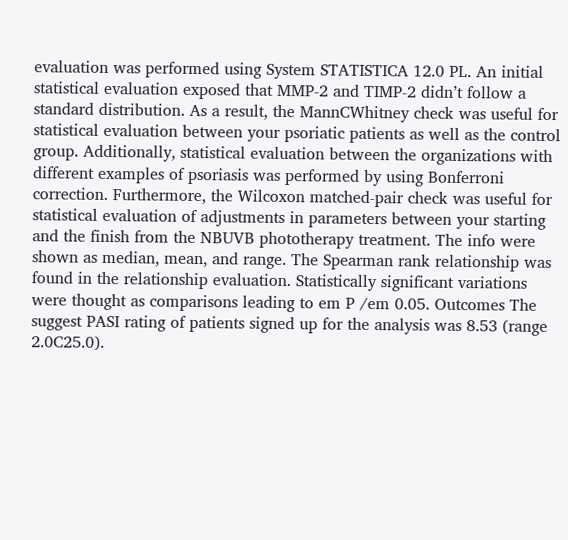evaluation was performed using System STATISTICA 12.0 PL. An initial statistical evaluation exposed that MMP-2 and TIMP-2 didn’t follow a standard distribution. As a result, the MannCWhitney check was useful for statistical evaluation between your psoriatic patients as well as the control group. Additionally, statistical evaluation between the organizations with different examples of psoriasis was performed by using Bonferroni correction. Furthermore, the Wilcoxon matched-pair check was useful for statistical evaluation of adjustments in parameters between your starting and the finish from the NBUVB phototherapy treatment. The info were shown as median, mean, and range. The Spearman rank relationship was found in the relationship evaluation. Statistically significant variations were thought as comparisons leading to em P /em 0.05. Outcomes The suggest PASI rating of patients signed up for the analysis was 8.53 (range 2.0C25.0).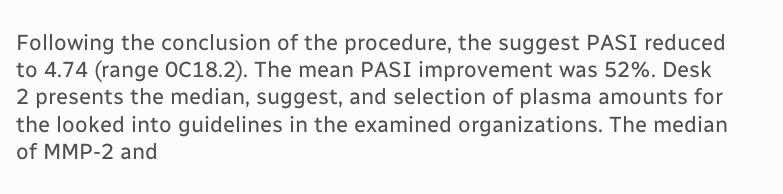Following the conclusion of the procedure, the suggest PASI reduced to 4.74 (range 0C18.2). The mean PASI improvement was 52%. Desk 2 presents the median, suggest, and selection of plasma amounts for the looked into guidelines in the examined organizations. The median of MMP-2 and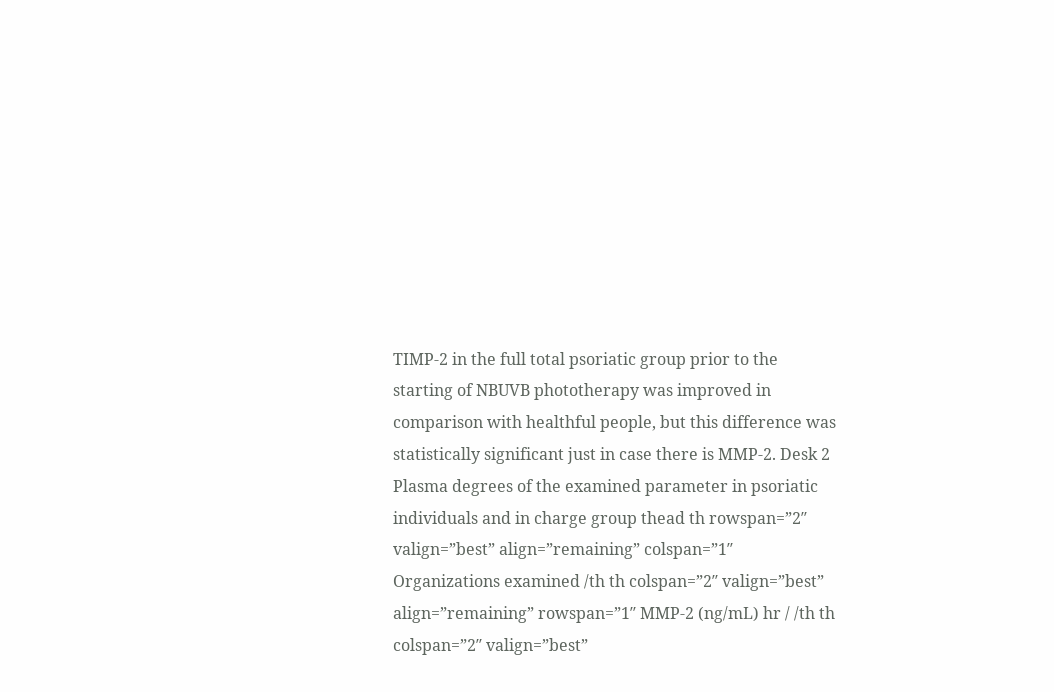TIMP-2 in the full total psoriatic group prior to the starting of NBUVB phototherapy was improved in comparison with healthful people, but this difference was statistically significant just in case there is MMP-2. Desk 2 Plasma degrees of the examined parameter in psoriatic individuals and in charge group thead th rowspan=”2″ valign=”best” align=”remaining” colspan=”1″ Organizations examined /th th colspan=”2″ valign=”best” align=”remaining” rowspan=”1″ MMP-2 (ng/mL) hr / /th th colspan=”2″ valign=”best”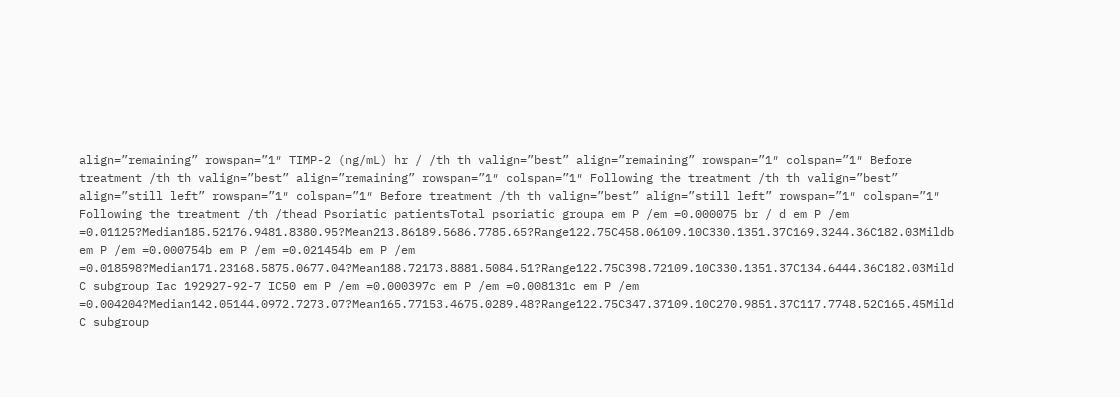align=”remaining” rowspan=”1″ TIMP-2 (ng/mL) hr / /th th valign=”best” align=”remaining” rowspan=”1″ colspan=”1″ Before treatment /th th valign=”best” align=”remaining” rowspan=”1″ colspan=”1″ Following the treatment /th th valign=”best” align=”still left” rowspan=”1″ colspan=”1″ Before treatment /th th valign=”best” align=”still left” rowspan=”1″ colspan=”1″ Following the treatment /th /thead Psoriatic patientsTotal psoriatic groupa em P /em =0.000075 br / d em P /em =0.01125?Median185.52176.9481.8380.95?Mean213.86189.5686.7785.65?Range122.75C458.06109.10C330.1351.37C169.3244.36C182.03Mildb em P /em =0.000754b em P /em =0.021454b em P /em =0.018598?Median171.23168.5875.0677.04?Mean188.72173.8881.5084.51?Range122.75C398.72109.10C330.1351.37C134.6444.36C182.03Mild C subgroup Iac 192927-92-7 IC50 em P /em =0.000397c em P /em =0.008131c em P /em =0.004204?Median142.05144.0972.7273.07?Mean165.77153.4675.0289.48?Range122.75C347.37109.10C270.9851.37C117.7748.52C165.45Mild C subgroup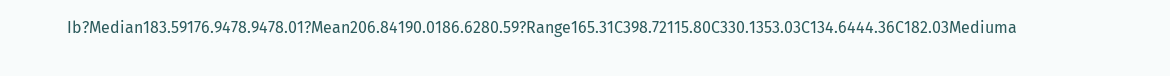Ib?Median183.59176.9478.9478.01?Mean206.84190.0186.6280.59?Range165.31C398.72115.80C330.1353.03C134.6444.36C182.03Mediuma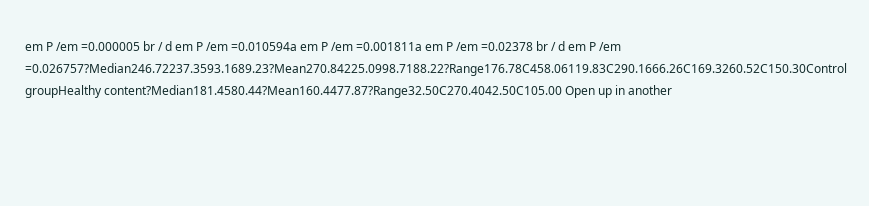em P /em =0.000005 br / d em P /em =0.010594a em P /em =0.001811a em P /em =0.02378 br / d em P /em =0.026757?Median246.72237.3593.1689.23?Mean270.84225.0998.7188.22?Range176.78C458.06119.83C290.1666.26C169.3260.52C150.30Control groupHealthy content?Median181.4580.44?Mean160.4477.87?Range32.50C270.4042.50C105.00 Open up in another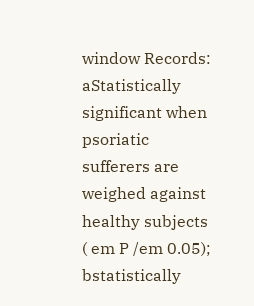window Records: aStatistically significant when psoriatic sufferers are weighed against healthy subjects ( em P /em 0.05); bstatistically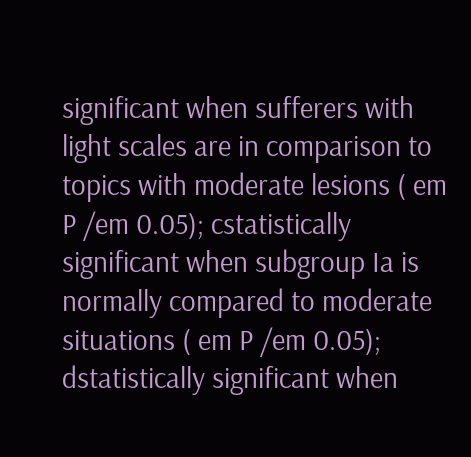significant when sufferers with light scales are in comparison to topics with moderate lesions ( em P /em 0.05); cstatistically significant when subgroup Ia is normally compared to moderate situations ( em P /em 0.05); dstatistically significant when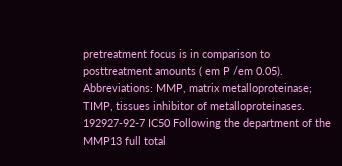pretreatment focus is in comparison to posttreatment amounts ( em P /em 0.05). Abbreviations: MMP, matrix metalloproteinase; TIMP, tissues inhibitor of metalloproteinases. 192927-92-7 IC50 Following the department of the MMP13 full total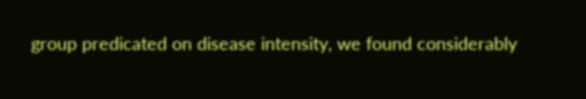group predicated on disease intensity, we found considerably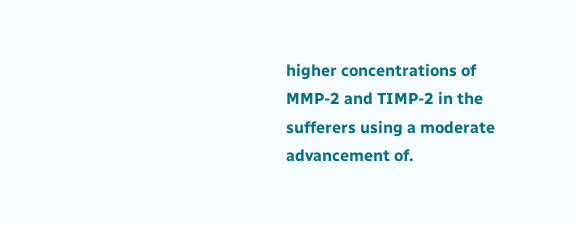higher concentrations of MMP-2 and TIMP-2 in the sufferers using a moderate advancement of.